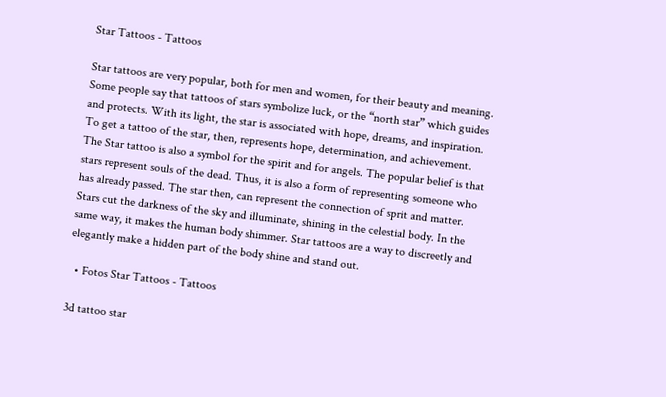Star Tattoos - Tattoos

Star tattoos are very popular, both for men and women, for their beauty and meaning. Some people say that tattoos of stars symbolize luck, or the “north star” which guides and protects. With its light, the star is associated with hope, dreams, and inspiration. To get a tattoo of the star, then, represents hope, determination, and achievement.
The Star tattoo is also a symbol for the spirit and for angels. The popular belief is that stars represent souls of the dead. Thus, it is also a form of representing someone who has already passed. The star then, can represent the connection of sprit and matter.
Stars cut the darkness of the sky and illuminate, shining in the celestial body. In the same way, it makes the human body shimmer. Star tattoos are a way to discreetly and elegantly make a hidden part of the body shine and stand out.

  • Fotos Star Tattoos - Tattoos

3d tattoo star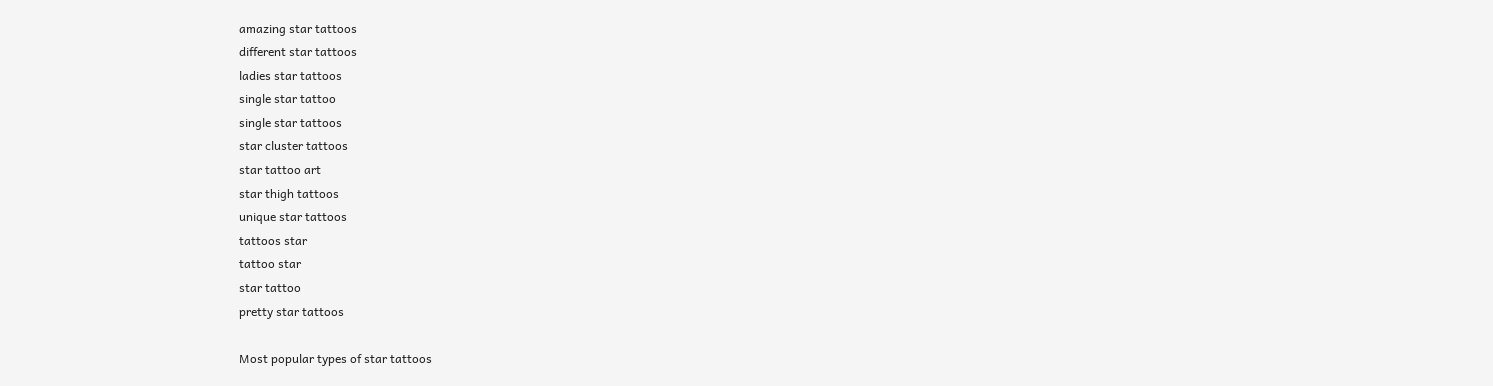amazing star tattoos
different star tattoos
ladies star tattoos
single star tattoo
single star tattoos
star cluster tattoos
star tattoo art
star thigh tattoos
unique star tattoos
tattoos star
tattoo star
star tattoo
pretty star tattoos

Most popular types of star tattoos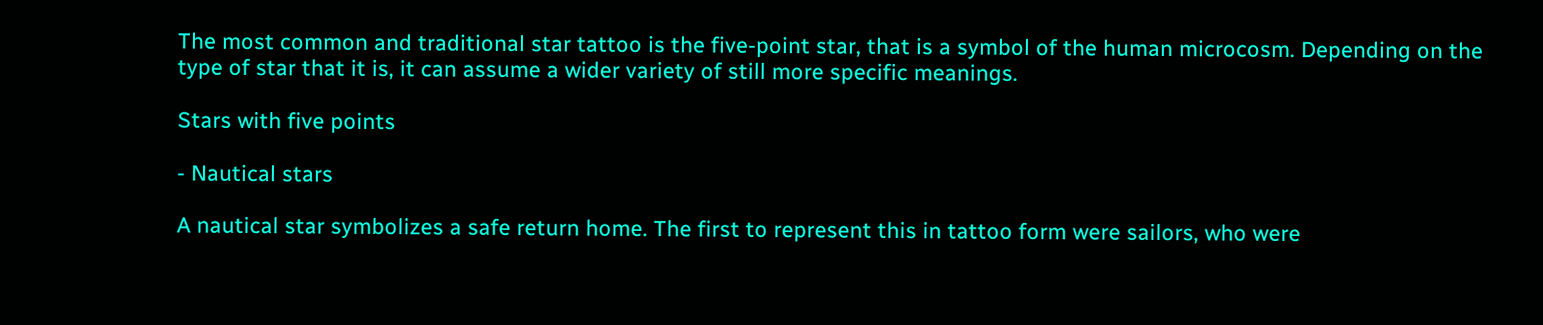The most common and traditional star tattoo is the five-point star, that is a symbol of the human microcosm. Depending on the type of star that it is, it can assume a wider variety of still more specific meanings.

Stars with five points

- Nautical stars

A nautical star symbolizes a safe return home. The first to represent this in tattoo form were sailors, who were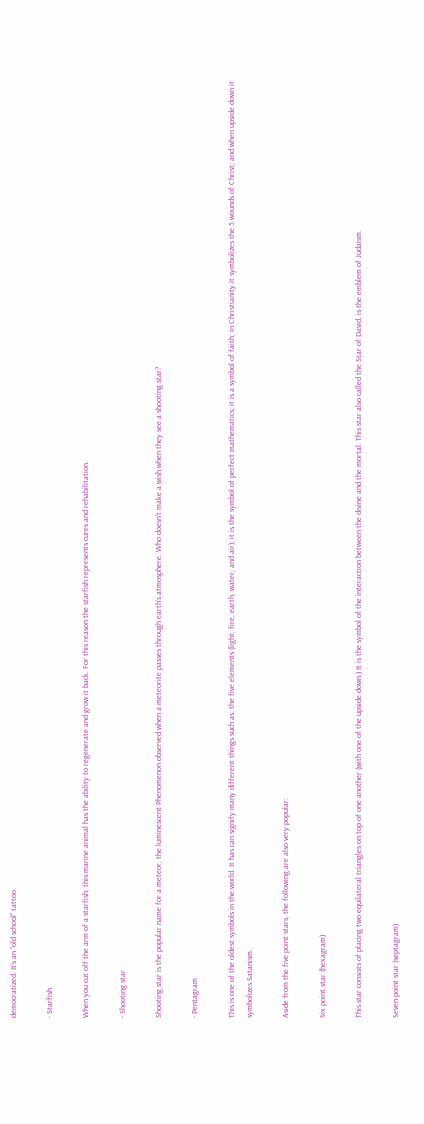democratized. It’s an “old school” tattoo.

- Starfish

When you cut off the arm of a starfish, this marine animal has the ability to regenerate and grow it back. For this reason the starfish represents cures and rehabilitation.

- Shooting star

Shooting star is the popular name for a meteor, the luminescent Phenomenon observed when a meteorite passes through earth’s atmosphere. Who doesn’t make a wish when they see a shooting star?

- Pentagram

This is one of the oldest symbols in the world. It has can signify many different things such as: the five elements (light, fire, earth, water, and air); it is the symbol of perfect mathematics; it is a symbol of faith; in Christianity it symbolizes the 5 wounds of Christ; and when upside down it symbolizes Satanism.

Aside from the five point stars, the following are also very popular:

Six point star (hexagram)

This star consists of placing two equilateral triangles on top of one another (with one of the upside down.) It is the symbol of the interaction between the divine and the mortal. This star also called the Star of David, is the emblem of Judaism.

Seven point star (septagram)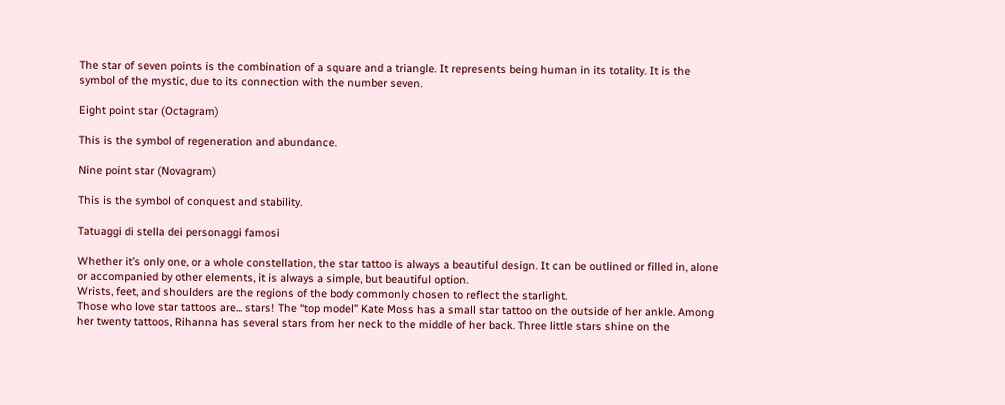The star of seven points is the combination of a square and a triangle. It represents being human in its totality. It is the symbol of the mystic, due to its connection with the number seven.

Eight point star (Octagram)

This is the symbol of regeneration and abundance.

Nine point star (Novagram)

This is the symbol of conquest and stability.

Tatuaggi di stella dei personaggi famosi

Whether it’s only one, or a whole constellation, the star tattoo is always a beautiful design. It can be outlined or filled in, alone or accompanied by other elements, it is always a simple, but beautiful option.
Wrists, feet, and shoulders are the regions of the body commonly chosen to reflect the starlight.
Those who love star tattoos are... stars! The “top model” Kate Moss has a small star tattoo on the outside of her ankle. Among her twenty tattoos, Rihanna has several stars from her neck to the middle of her back. Three little stars shine on the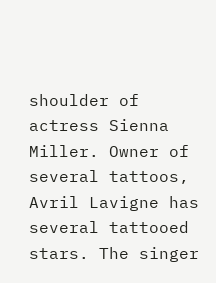shoulder of actress Sienna Miller. Owner of several tattoos, Avril Lavigne has several tattooed stars. The singer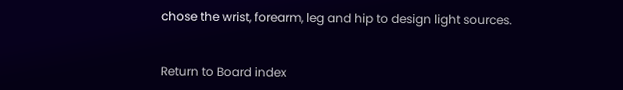chose the wrist, forearm, leg and hip to design light sources.


Return to Board index